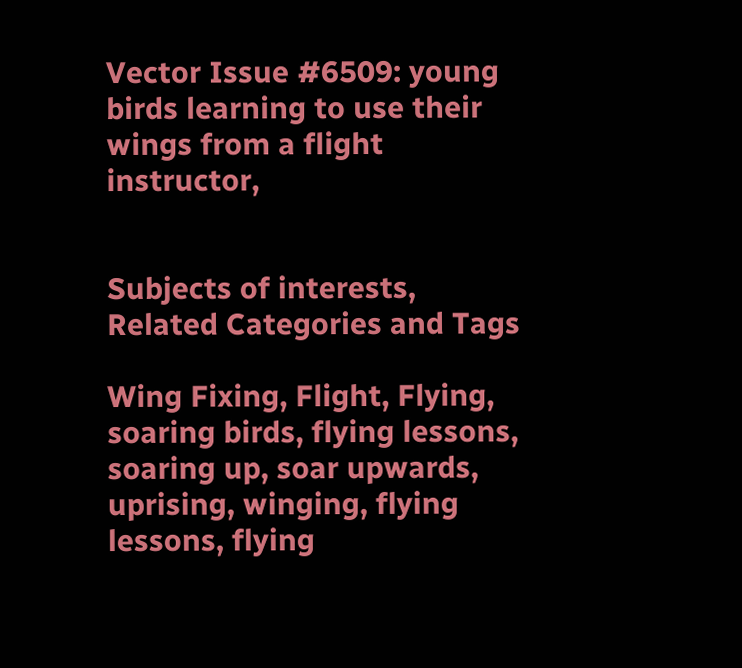Vector Issue #6509: young birds learning to use their wings from a flight instructor,


Subjects of interests, Related Categories and Tags

Wing Fixing, Flight, Flying, soaring birds, flying lessons, soaring up, soar upwards, uprising, winging, flying lessons, flying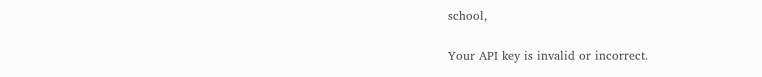school,

Your API key is invalid or incorrect.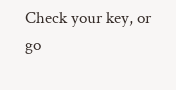Check your key, or go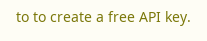to to create a free API key.